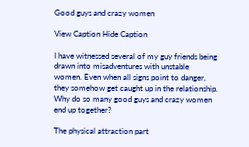Good guys and crazy women

View Caption Hide Caption

I have witnessed several of my guy friends being drawn into misadventures with unstable women. Even when all signs point to danger, they somehow get caught up in the relationship. Why do so many good guys and crazy women end up together?

The physical attraction part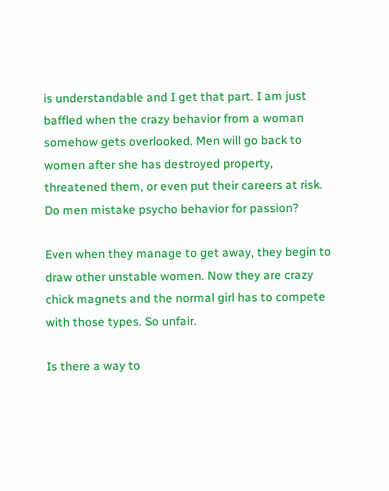is understandable and I get that part. I am just baffled when the crazy behavior from a woman somehow gets overlooked. Men will go back to women after she has destroyed property, threatened them, or even put their careers at risk. Do men mistake psycho behavior for passion?

Even when they manage to get away, they begin to draw other unstable women. Now they are crazy chick magnets and the normal girl has to compete with those types. So unfair.

Is there a way to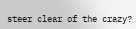steer clear of the crazy?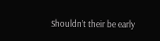Shouldn’t their be early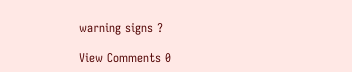warning signs ?

View Comments 0